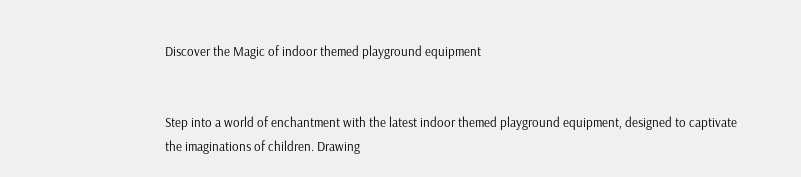Discover the Magic of indoor themed playground equipment


Step into a world of enchantment with the latest indoor themed playground equipment, designed to captivate the imaginations of children. Drawing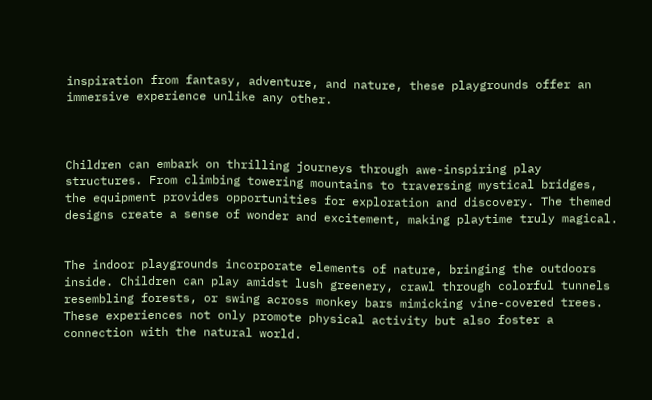inspiration from fantasy, adventure, and nature, these playgrounds offer an immersive experience unlike any other.



Children can embark on thrilling journeys through awe-inspiring play structures. From climbing towering mountains to traversing mystical bridges, the equipment provides opportunities for exploration and discovery. The themed designs create a sense of wonder and excitement, making playtime truly magical.


The indoor playgrounds incorporate elements of nature, bringing the outdoors inside. Children can play amidst lush greenery, crawl through colorful tunnels resembling forests, or swing across monkey bars mimicking vine-covered trees. These experiences not only promote physical activity but also foster a connection with the natural world.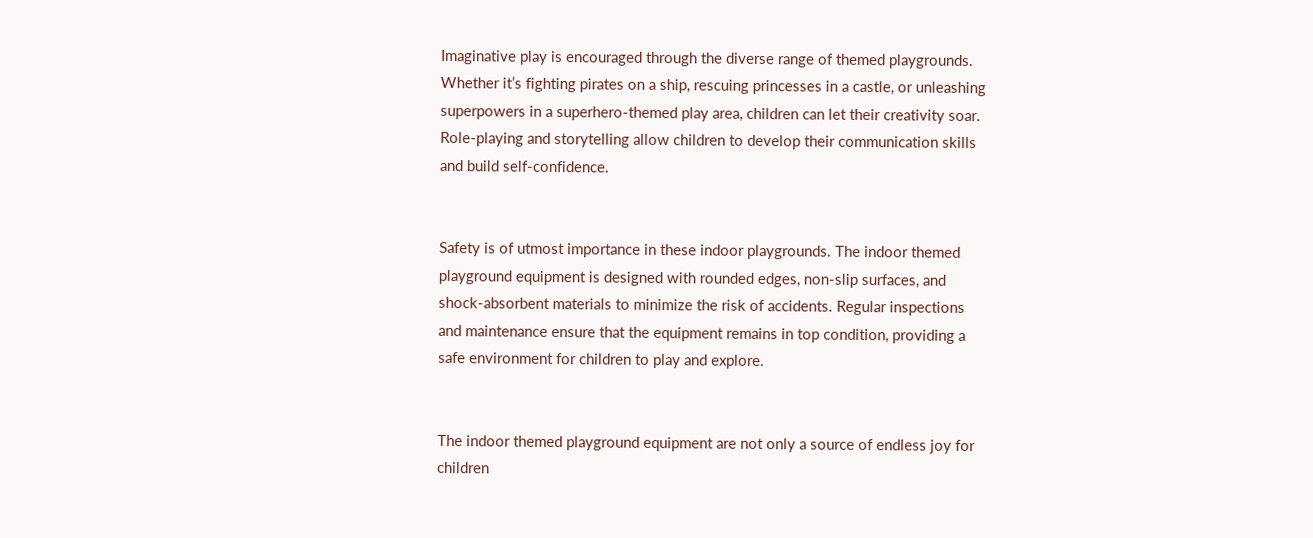Imaginative play is encouraged through the diverse range of themed playgrounds. Whether it’s fighting pirates on a ship, rescuing princesses in a castle, or unleashing superpowers in a superhero-themed play area, children can let their creativity soar. Role-playing and storytelling allow children to develop their communication skills and build self-confidence.


Safety is of utmost importance in these indoor playgrounds. The indoor themed playground equipment is designed with rounded edges, non-slip surfaces, and shock-absorbent materials to minimize the risk of accidents. Regular inspections and maintenance ensure that the equipment remains in top condition, providing a safe environment for children to play and explore.


The indoor themed playground equipment are not only a source of endless joy for children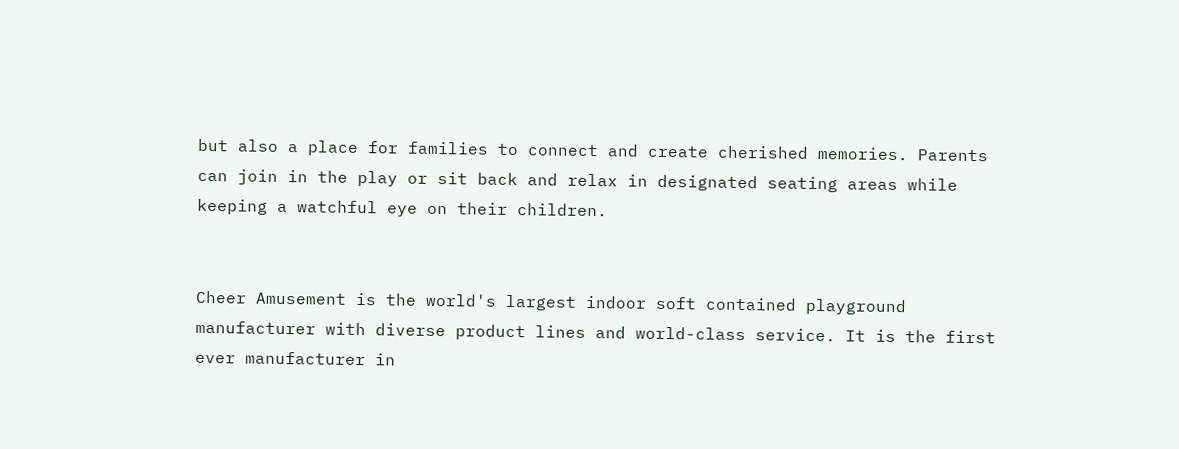but also a place for families to connect and create cherished memories. Parents can join in the play or sit back and relax in designated seating areas while keeping a watchful eye on their children.


Cheer Amusement is the world's largest indoor soft contained playground manufacturer with diverse product lines and world-class service. It is the first ever manufacturer in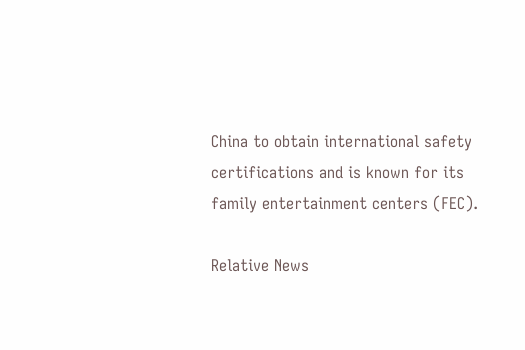China to obtain international safety certifications and is known for its family entertainment centers (FEC).

Relative News